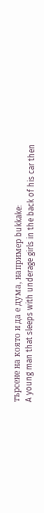търсене на която и да е дума, например bukkake:
A young man that sleeps with underage girls in the back of his car then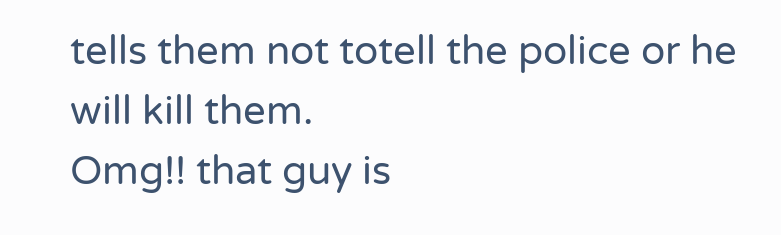tells them not totell the police or he will kill them.
Omg!! that guy is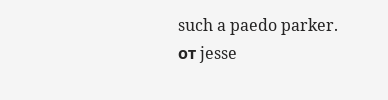such a paedo parker.
от jesse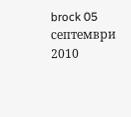brock 05 септември 2010